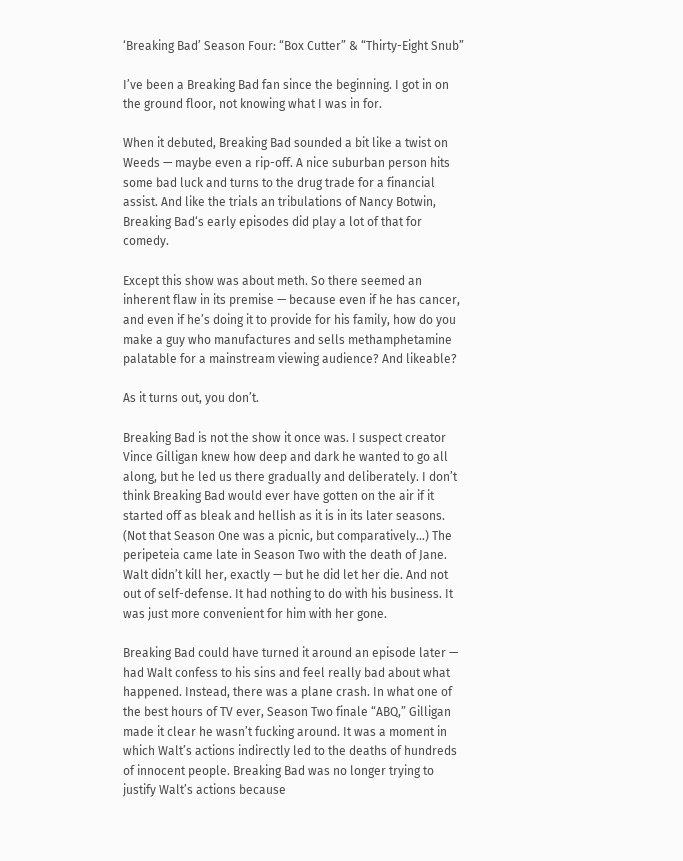‘Breaking Bad’ Season Four: “Box Cutter” & “Thirty-Eight Snub”

I’ve been a Breaking Bad fan since the beginning. I got in on the ground floor, not knowing what I was in for.

When it debuted, Breaking Bad sounded a bit like a twist on Weeds — maybe even a rip-off. A nice suburban person hits some bad luck and turns to the drug trade for a financial assist. And like the trials an tribulations of Nancy Botwin, Breaking Bad‘s early episodes did play a lot of that for comedy.

Except this show was about meth. So there seemed an inherent flaw in its premise — because even if he has cancer, and even if he’s doing it to provide for his family, how do you make a guy who manufactures and sells methamphetamine palatable for a mainstream viewing audience? And likeable?

As it turns out, you don’t.

Breaking Bad is not the show it once was. I suspect creator Vince Gilligan knew how deep and dark he wanted to go all along, but he led us there gradually and deliberately. I don’t think Breaking Bad would ever have gotten on the air if it started off as bleak and hellish as it is in its later seasons. (Not that Season One was a picnic, but comparatively…) The peripeteia came late in Season Two with the death of Jane. Walt didn’t kill her, exactly — but he did let her die. And not out of self-defense. It had nothing to do with his business. It was just more convenient for him with her gone.

Breaking Bad could have turned it around an episode later — had Walt confess to his sins and feel really bad about what happened. Instead, there was a plane crash. In what one of the best hours of TV ever, Season Two finale “ABQ,” Gilligan made it clear he wasn’t fucking around. It was a moment in which Walt’s actions indirectly led to the deaths of hundreds of innocent people. Breaking Bad was no longer trying to justify Walt’s actions because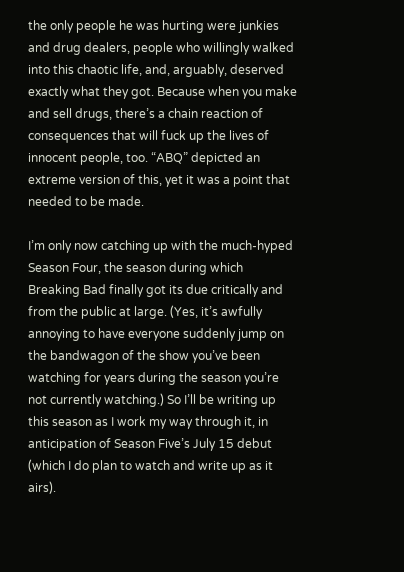the only people he was hurting were junkies and drug dealers, people who willingly walked into this chaotic life, and, arguably, deserved exactly what they got. Because when you make and sell drugs, there’s a chain reaction of consequences that will fuck up the lives of innocent people, too. “ABQ” depicted an extreme version of this, yet it was a point that needed to be made.

I’m only now catching up with the much-hyped Season Four, the season during which Breaking Bad finally got its due critically and from the public at large. (Yes, it’s awfully annoying to have everyone suddenly jump on the bandwagon of the show you’ve been watching for years during the season you’re not currently watching.) So I’ll be writing up this season as I work my way through it, in anticipation of Season Five’s July 15 debut (which I do plan to watch and write up as it airs).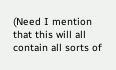(Need I mention that this will all contain all sorts of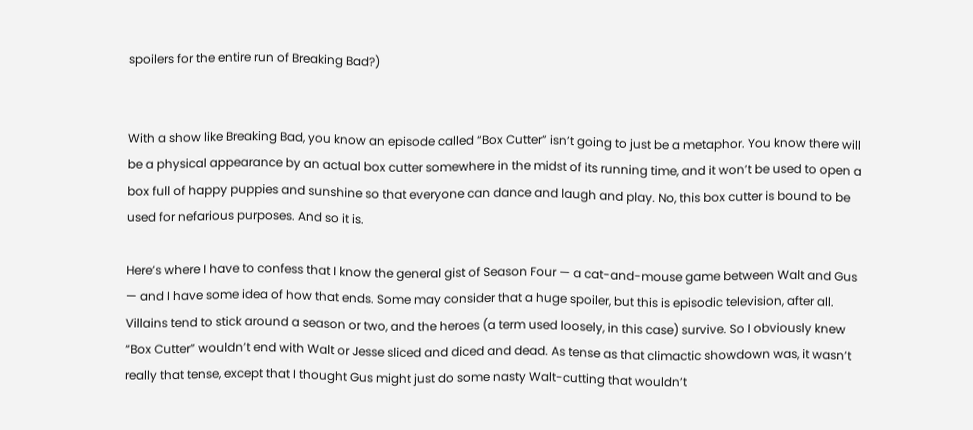spoilers for the entire run of Breaking Bad?)


With a show like Breaking Bad, you know an episode called “Box Cutter” isn’t going to just be a metaphor. You know there will be a physical appearance by an actual box cutter somewhere in the midst of its running time, and it won’t be used to open a box full of happy puppies and sunshine so that everyone can dance and laugh and play. No, this box cutter is bound to be used for nefarious purposes. And so it is.

Here’s where I have to confess that I know the general gist of Season Four — a cat-and-mouse game between Walt and Gus — and I have some idea of how that ends. Some may consider that a huge spoiler, but this is episodic television, after all. Villains tend to stick around a season or two, and the heroes (a term used loosely, in this case) survive. So I obviously knew “Box Cutter” wouldn’t end with Walt or Jesse sliced and diced and dead. As tense as that climactic showdown was, it wasn’t really that tense, except that I thought Gus might just do some nasty Walt-cutting that wouldn’t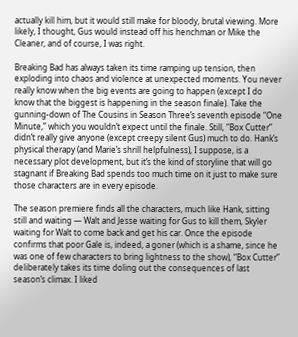actually kill him, but it would still make for bloody, brutal viewing. More likely, I thought, Gus would instead off his henchman or Mike the Cleaner, and of course, I was right.

Breaking Bad has always taken its time ramping up tension, then exploding into chaos and violence at unexpected moments. You never really know when the big events are going to happen (except I do know that the biggest is happening in the season finale). Take the gunning-down of The Cousins in Season Three’s seventh episode “One Minute,” which you wouldn’t expect until the finale. Still, “Box Cutter” didn’t really give anyone (except creepy silent Gus) much to do. Hank’s physical therapy (and Marie’s shrill helpfulness), I suppose, is a necessary plot development, but it’s the kind of storyline that will go stagnant if Breaking Bad spends too much time on it just to make sure those characters are in every episode.

The season premiere finds all the characters, much like Hank, sitting still and waiting — Walt and Jesse waiting for Gus to kill them, Skyler waiting for Walt to come back and get his car. Once the episode confirms that poor Gale is, indeed, a goner (which is a shame, since he was one of few characters to bring lightness to the show), “Box Cutter” deliberately takes its time doling out the consequences of last season’s climax. I liked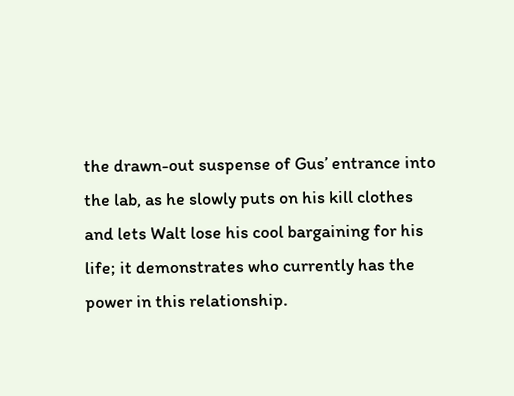the drawn-out suspense of Gus’ entrance into the lab, as he slowly puts on his kill clothes and lets Walt lose his cool bargaining for his life; it demonstrates who currently has the power in this relationship.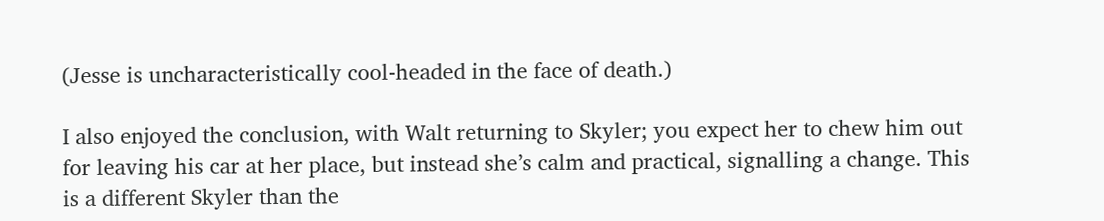(Jesse is uncharacteristically cool-headed in the face of death.)

I also enjoyed the conclusion, with Walt returning to Skyler; you expect her to chew him out for leaving his car at her place, but instead she’s calm and practical, signalling a change. This is a different Skyler than the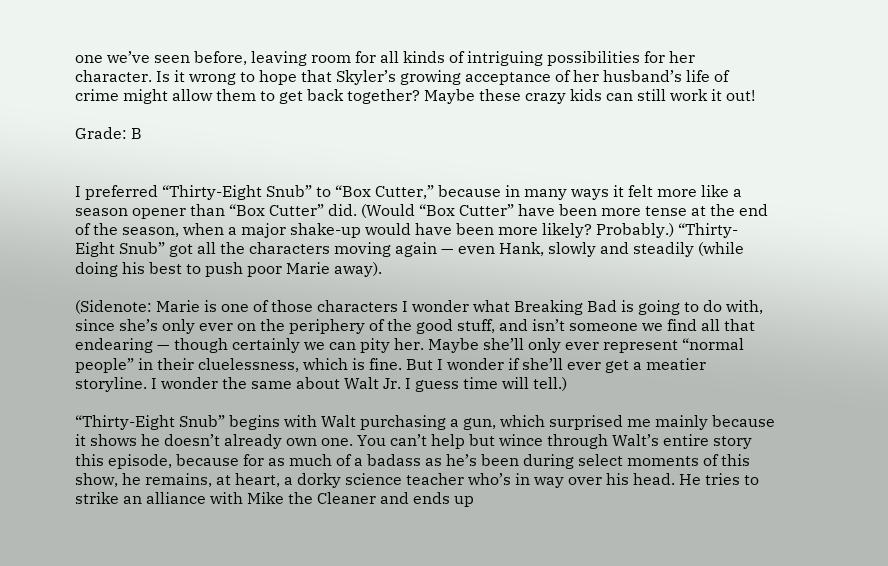one we’ve seen before, leaving room for all kinds of intriguing possibilities for her character. Is it wrong to hope that Skyler’s growing acceptance of her husband’s life of crime might allow them to get back together? Maybe these crazy kids can still work it out!

Grade: B


I preferred “Thirty-Eight Snub” to “Box Cutter,” because in many ways it felt more like a season opener than “Box Cutter” did. (Would “Box Cutter” have been more tense at the end of the season, when a major shake-up would have been more likely? Probably.) “Thirty-Eight Snub” got all the characters moving again — even Hank, slowly and steadily (while doing his best to push poor Marie away).

(Sidenote: Marie is one of those characters I wonder what Breaking Bad is going to do with, since she’s only ever on the periphery of the good stuff, and isn’t someone we find all that endearing — though certainly we can pity her. Maybe she’ll only ever represent “normal people” in their cluelessness, which is fine. But I wonder if she’ll ever get a meatier storyline. I wonder the same about Walt Jr. I guess time will tell.)

“Thirty-Eight Snub” begins with Walt purchasing a gun, which surprised me mainly because it shows he doesn’t already own one. You can’t help but wince through Walt’s entire story this episode, because for as much of a badass as he’s been during select moments of this show, he remains, at heart, a dorky science teacher who’s in way over his head. He tries to strike an alliance with Mike the Cleaner and ends up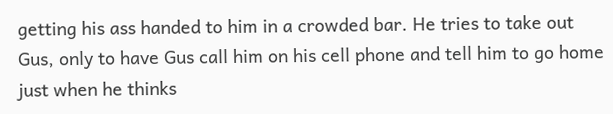getting his ass handed to him in a crowded bar. He tries to take out Gus, only to have Gus call him on his cell phone and tell him to go home just when he thinks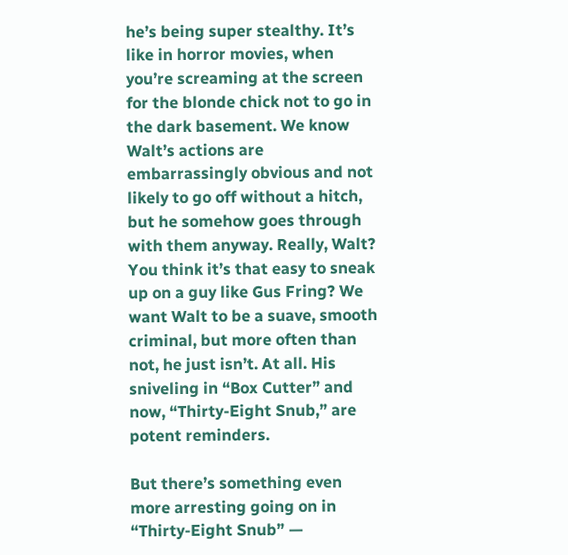he’s being super stealthy. It’s like in horror movies, when you’re screaming at the screen for the blonde chick not to go in the dark basement. We know Walt’s actions are embarrassingly obvious and not likely to go off without a hitch, but he somehow goes through with them anyway. Really, Walt? You think it’s that easy to sneak up on a guy like Gus Fring? We want Walt to be a suave, smooth criminal, but more often than not, he just isn’t. At all. His sniveling in “Box Cutter” and now, “Thirty-Eight Snub,” are potent reminders.

But there’s something even more arresting going on in “Thirty-Eight Snub” —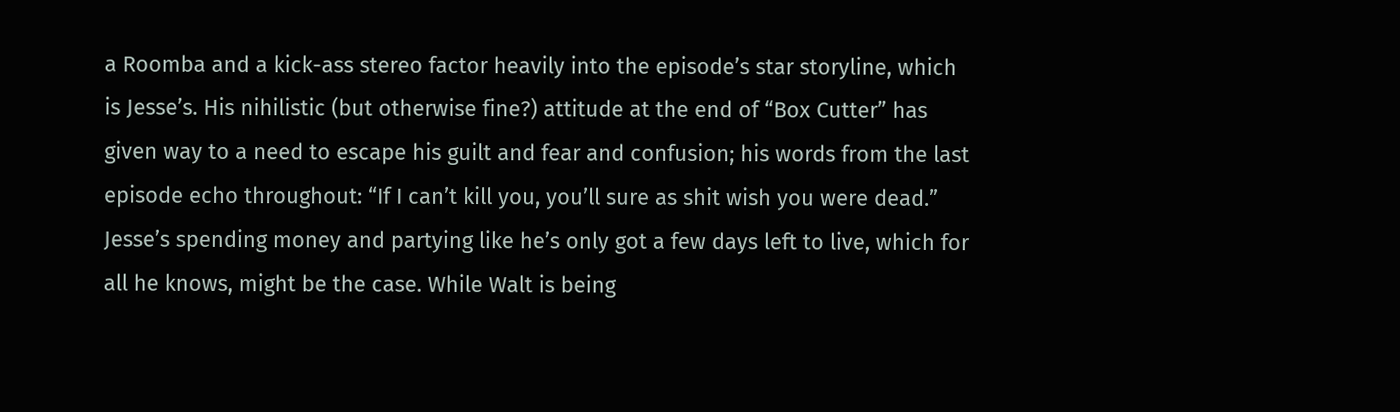a Roomba and a kick-ass stereo factor heavily into the episode’s star storyline, which is Jesse’s. His nihilistic (but otherwise fine?) attitude at the end of “Box Cutter” has given way to a need to escape his guilt and fear and confusion; his words from the last episode echo throughout: “If I can’t kill you, you’ll sure as shit wish you were dead.” Jesse’s spending money and partying like he’s only got a few days left to live, which for all he knows, might be the case. While Walt is being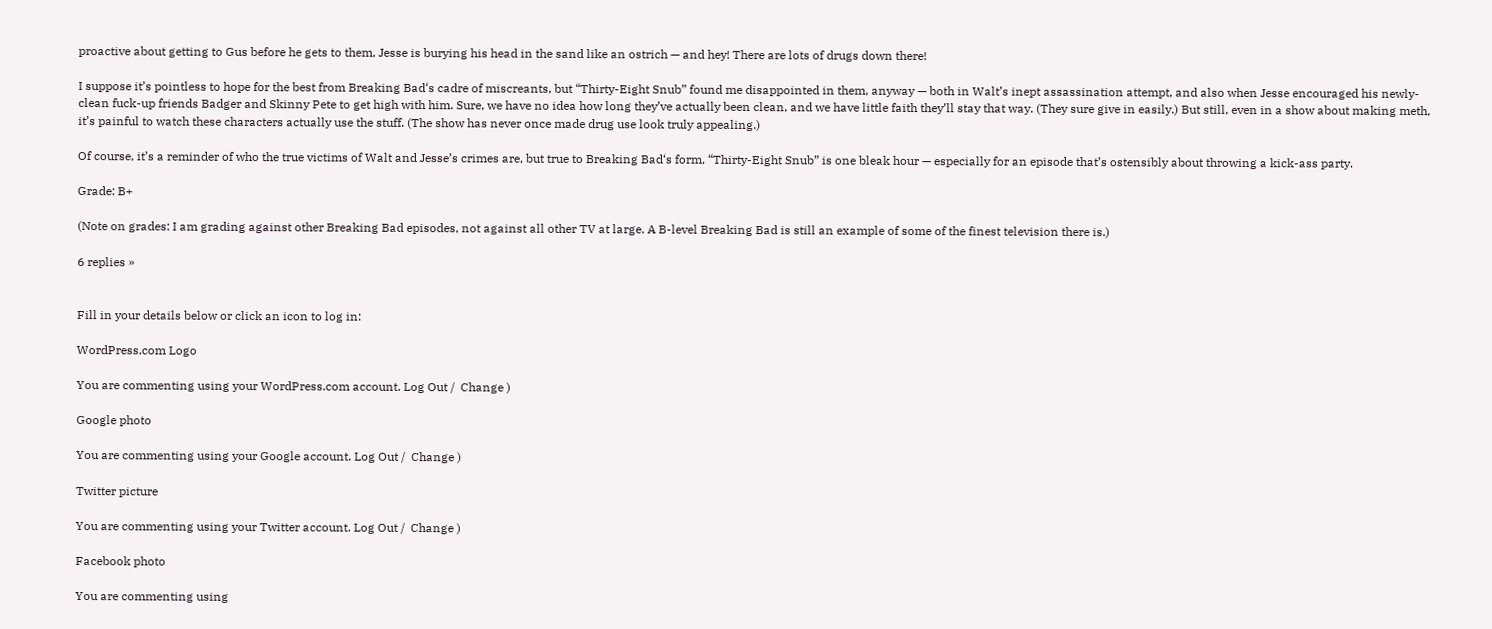proactive about getting to Gus before he gets to them, Jesse is burying his head in the sand like an ostrich — and hey! There are lots of drugs down there!

I suppose it’s pointless to hope for the best from Breaking Bad‘s cadre of miscreants, but “Thirty-Eight Snub” found me disappointed in them, anyway — both in Walt’s inept assassination attempt, and also when Jesse encouraged his newly-clean fuck-up friends Badger and Skinny Pete to get high with him. Sure, we have no idea how long they’ve actually been clean, and we have little faith they’ll stay that way. (They sure give in easily.) But still, even in a show about making meth, it’s painful to watch these characters actually use the stuff. (The show has never once made drug use look truly appealing.)

Of course, it’s a reminder of who the true victims of Walt and Jesse’s crimes are, but true to Breaking Bad‘s form, “Thirty-Eight Snub” is one bleak hour — especially for an episode that’s ostensibly about throwing a kick-ass party.

Grade: B+

(Note on grades: I am grading against other Breaking Bad episodes, not against all other TV at large. A B-level Breaking Bad is still an example of some of the finest television there is.)

6 replies »


Fill in your details below or click an icon to log in:

WordPress.com Logo

You are commenting using your WordPress.com account. Log Out /  Change )

Google photo

You are commenting using your Google account. Log Out /  Change )

Twitter picture

You are commenting using your Twitter account. Log Out /  Change )

Facebook photo

You are commenting using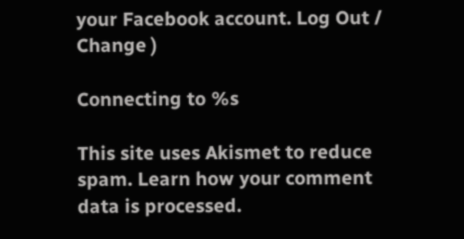your Facebook account. Log Out /  Change )

Connecting to %s

This site uses Akismet to reduce spam. Learn how your comment data is processed.